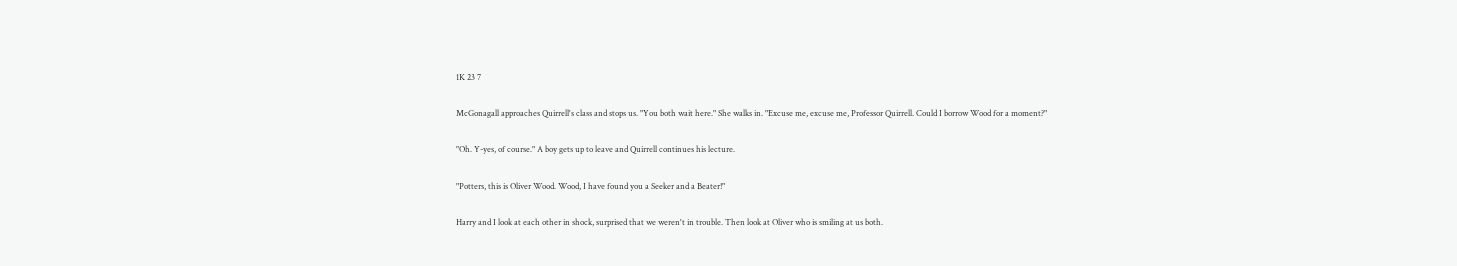1K 23 7

McGonagall approaches Quirrell's class and stops us. "You both wait here." She walks in. "Excuse me, excuse me, Professor Quirrell. Could I borrow Wood for a moment?"

"Oh. Y-yes, of course." A boy gets up to leave and Quirrell continues his lecture.

"Potters, this is Oliver Wood. Wood, I have found you a Seeker and a Beater!"

Harry and I look at each other in shock, surprised that we weren't in trouble. Then look at Oliver who is smiling at us both.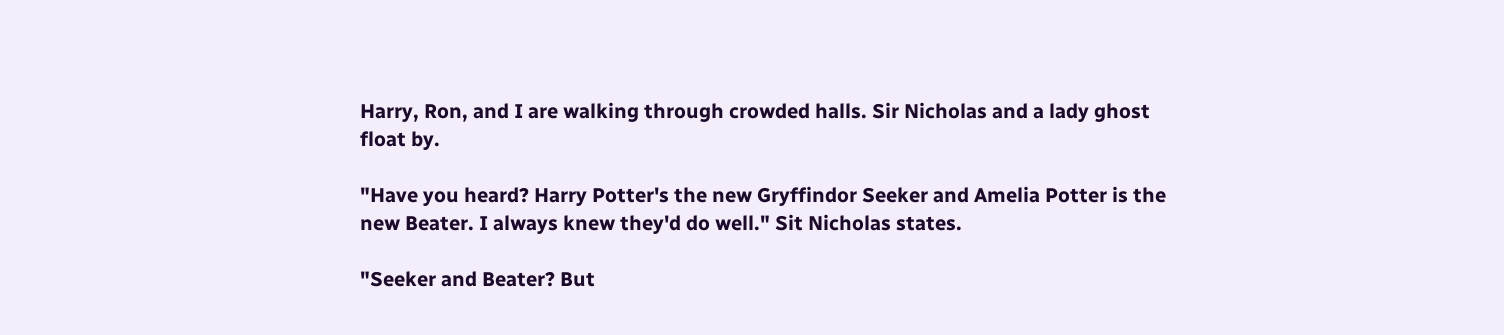Harry, Ron, and I are walking through crowded halls. Sir Nicholas and a lady ghost float by.

"Have you heard? Harry Potter's the new Gryffindor Seeker and Amelia Potter is the new Beater. I always knew they'd do well." Sit Nicholas states.

"Seeker and Beater? But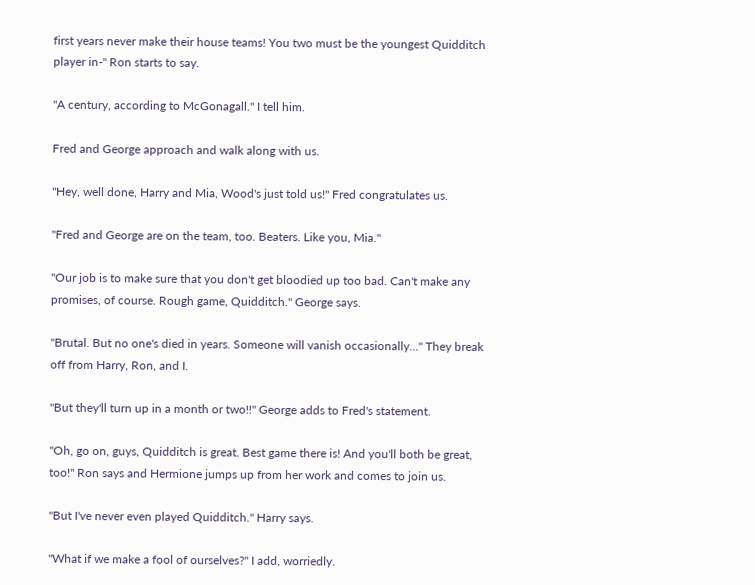first years never make their house teams! You two must be the youngest Quidditch player in-" Ron starts to say.

"A century, according to McGonagall." I tell him.

Fred and George approach and walk along with us.

"Hey, well done, Harry and Mia, Wood's just told us!" Fred congratulates us.

"Fred and George are on the team, too. Beaters. Like you, Mia."

"Our job is to make sure that you don't get bloodied up too bad. Can't make any promises, of course. Rough game, Quidditch." George says.

"Brutal. But no one's died in years. Someone will vanish occasionally..." They break off from Harry, Ron, and I.

"But they'll turn up in a month or two!!" George adds to Fred's statement.

"Oh, go on, guys, Quidditch is great. Best game there is! And you'll both be great, too!" Ron says and Hermione jumps up from her work and comes to join us.

"But I've never even played Quidditch." Harry says.

"What if we make a fool of ourselves?" I add, worriedly.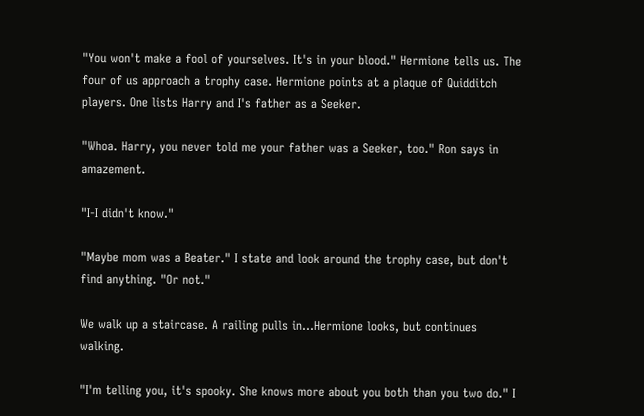"You won't make a fool of yourselves. It's in your blood." Hermione tells us. The four of us approach a trophy case. Hermione points at a plaque of Quidditch players. One lists Harry and I's father as a Seeker.

"Whoa. Harry, you never told me your father was a Seeker, too." Ron says in amazement.

"I-I didn't know."

"Maybe mom was a Beater." I state and look around the trophy case, but don't find anything. "Or not."

We walk up a staircase. A railing pulls in...Hermione looks, but continues walking.

"I'm telling you, it's spooky. She knows more about you both than you two do." I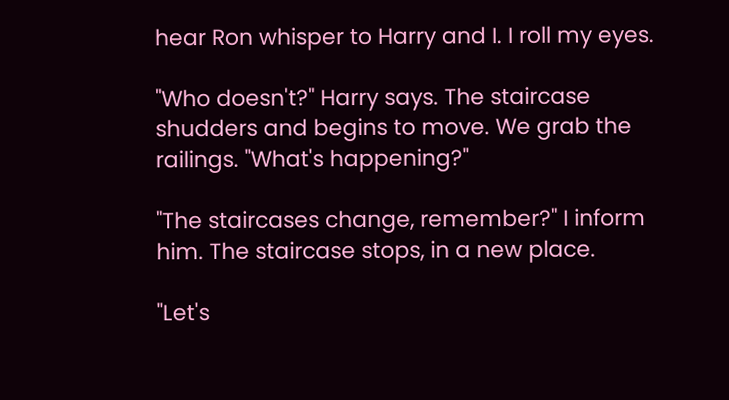hear Ron whisper to Harry and I. I roll my eyes.

"Who doesn't?" Harry says. The staircase shudders and begins to move. We grab the railings. "What's happening?"

"The staircases change, remember?" I inform him. The staircase stops, in a new place.

"Let's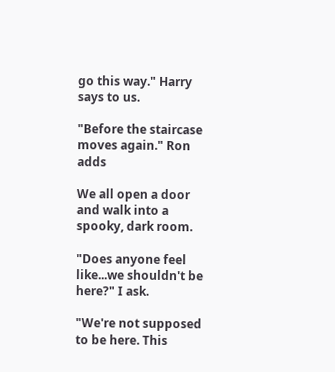go this way." Harry says to us.

"Before the staircase moves again." Ron adds

We all open a door and walk into a spooky, dark room.

"Does anyone feel like...we shouldn't be here?" I ask.

"We're not supposed to be here. This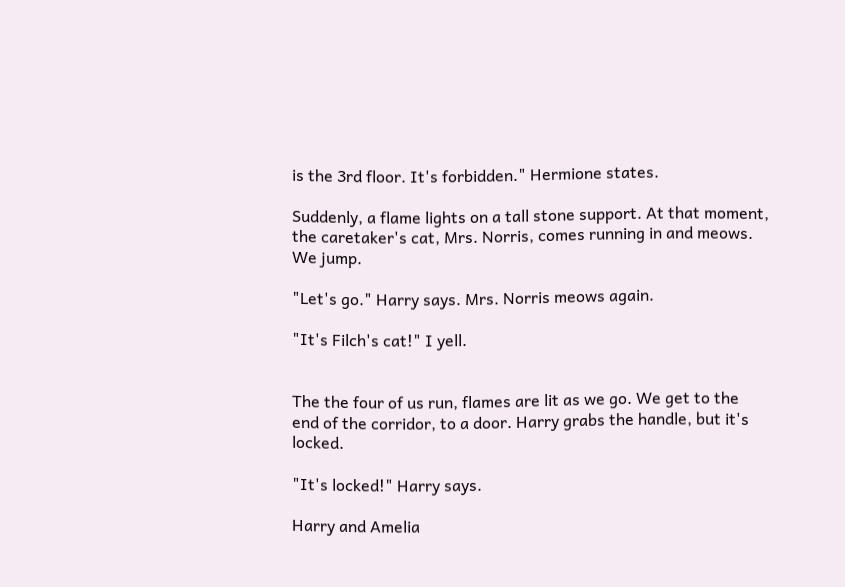is the 3rd floor. It's forbidden." Hermione states.

Suddenly, a flame lights on a tall stone support. At that moment, the caretaker's cat, Mrs. Norris, comes running in and meows. We jump.

"Let's go." Harry says. Mrs. Norris meows again.

"It's Filch's cat!" I yell.


The the four of us run, flames are lit as we go. We get to the end of the corridor, to a door. Harry grabs the handle, but it's locked.

"It's locked!" Harry says.

Harry and Amelia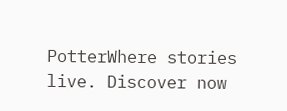PotterWhere stories live. Discover now